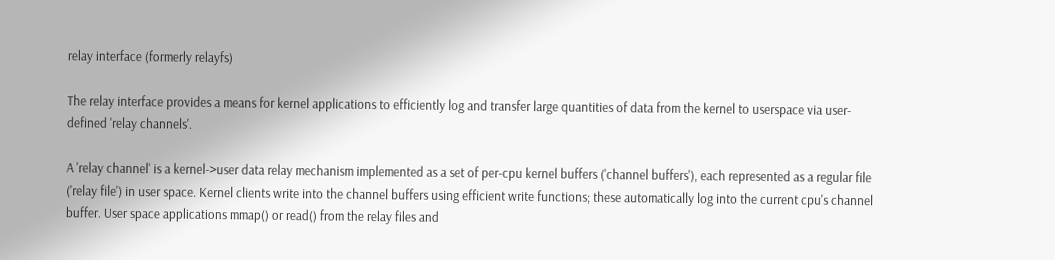relay interface (formerly relayfs)

The relay interface provides a means for kernel applications to efficiently log and transfer large quantities of data from the kernel to userspace via user-defined 'relay channels'.

A 'relay channel' is a kernel->user data relay mechanism implemented as a set of per-cpu kernel buffers ('channel buffers'), each represented as a regular file ('relay file') in user space. Kernel clients write into the channel buffers using efficient write functions; these automatically log into the current cpu's channel buffer. User space applications mmap() or read() from the relay files and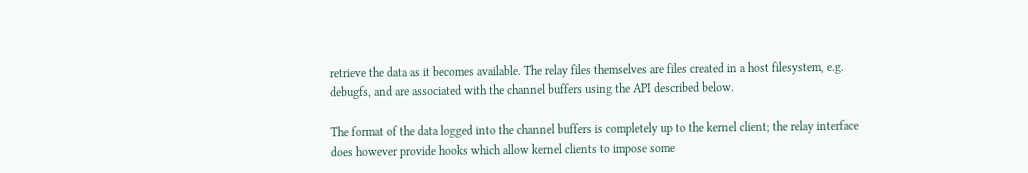retrieve the data as it becomes available. The relay files themselves are files created in a host filesystem, e.g. debugfs, and are associated with the channel buffers using the API described below.

The format of the data logged into the channel buffers is completely up to the kernel client; the relay interface does however provide hooks which allow kernel clients to impose some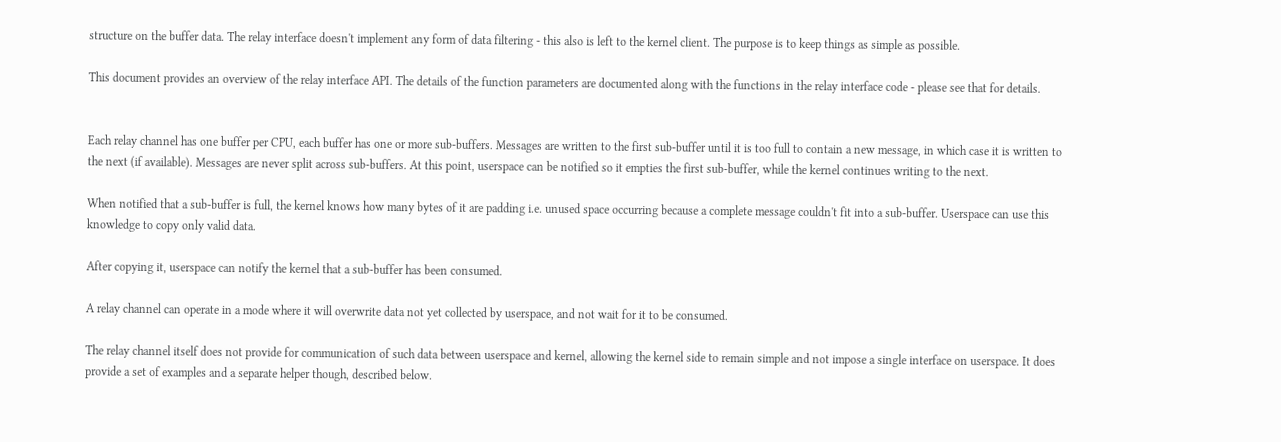structure on the buffer data. The relay interface doesn't implement any form of data filtering - this also is left to the kernel client. The purpose is to keep things as simple as possible.

This document provides an overview of the relay interface API. The details of the function parameters are documented along with the functions in the relay interface code - please see that for details.


Each relay channel has one buffer per CPU, each buffer has one or more sub-buffers. Messages are written to the first sub-buffer until it is too full to contain a new message, in which case it is written to the next (if available). Messages are never split across sub-buffers. At this point, userspace can be notified so it empties the first sub-buffer, while the kernel continues writing to the next.

When notified that a sub-buffer is full, the kernel knows how many bytes of it are padding i.e. unused space occurring because a complete message couldn't fit into a sub-buffer. Userspace can use this knowledge to copy only valid data.

After copying it, userspace can notify the kernel that a sub-buffer has been consumed.

A relay channel can operate in a mode where it will overwrite data not yet collected by userspace, and not wait for it to be consumed.

The relay channel itself does not provide for communication of such data between userspace and kernel, allowing the kernel side to remain simple and not impose a single interface on userspace. It does provide a set of examples and a separate helper though, described below.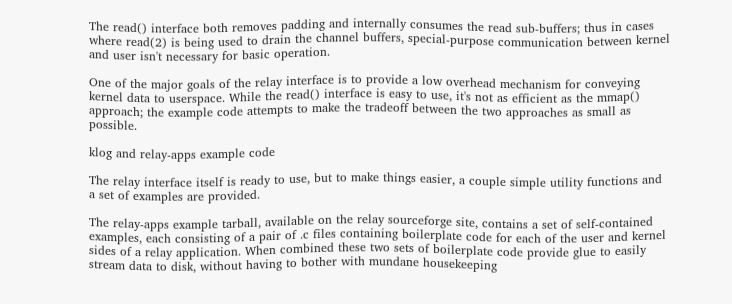The read() interface both removes padding and internally consumes the read sub-buffers; thus in cases where read(2) is being used to drain the channel buffers, special-purpose communication between kernel and user isn't necessary for basic operation.

One of the major goals of the relay interface is to provide a low overhead mechanism for conveying kernel data to userspace. While the read() interface is easy to use, it's not as efficient as the mmap() approach; the example code attempts to make the tradeoff between the two approaches as small as possible.

klog and relay-apps example code

The relay interface itself is ready to use, but to make things easier, a couple simple utility functions and a set of examples are provided.

The relay-apps example tarball, available on the relay sourceforge site, contains a set of self-contained examples, each consisting of a pair of .c files containing boilerplate code for each of the user and kernel sides of a relay application. When combined these two sets of boilerplate code provide glue to easily stream data to disk, without having to bother with mundane housekeeping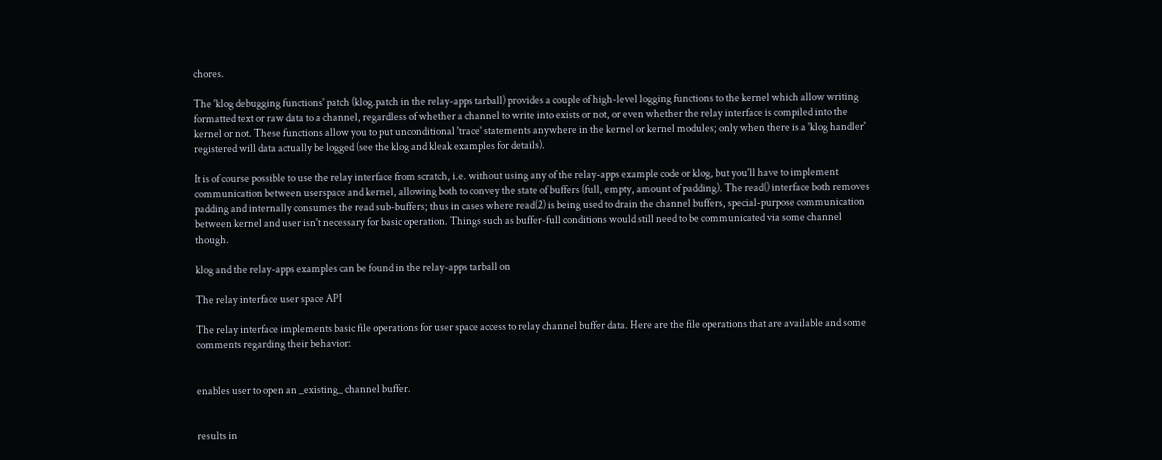chores.

The 'klog debugging functions' patch (klog.patch in the relay-apps tarball) provides a couple of high-level logging functions to the kernel which allow writing formatted text or raw data to a channel, regardless of whether a channel to write into exists or not, or even whether the relay interface is compiled into the kernel or not. These functions allow you to put unconditional 'trace' statements anywhere in the kernel or kernel modules; only when there is a 'klog handler' registered will data actually be logged (see the klog and kleak examples for details).

It is of course possible to use the relay interface from scratch, i.e. without using any of the relay-apps example code or klog, but you'll have to implement communication between userspace and kernel, allowing both to convey the state of buffers (full, empty, amount of padding). The read() interface both removes padding and internally consumes the read sub-buffers; thus in cases where read(2) is being used to drain the channel buffers, special-purpose communication between kernel and user isn't necessary for basic operation. Things such as buffer-full conditions would still need to be communicated via some channel though.

klog and the relay-apps examples can be found in the relay-apps tarball on

The relay interface user space API

The relay interface implements basic file operations for user space access to relay channel buffer data. Here are the file operations that are available and some comments regarding their behavior:


enables user to open an _existing_ channel buffer.


results in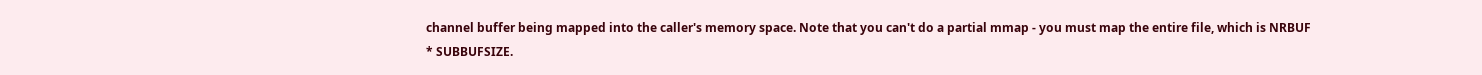channel buffer being mapped into the caller's memory space. Note that you can't do a partial mmap - you must map the entire file, which is NRBUF * SUBBUFSIZE.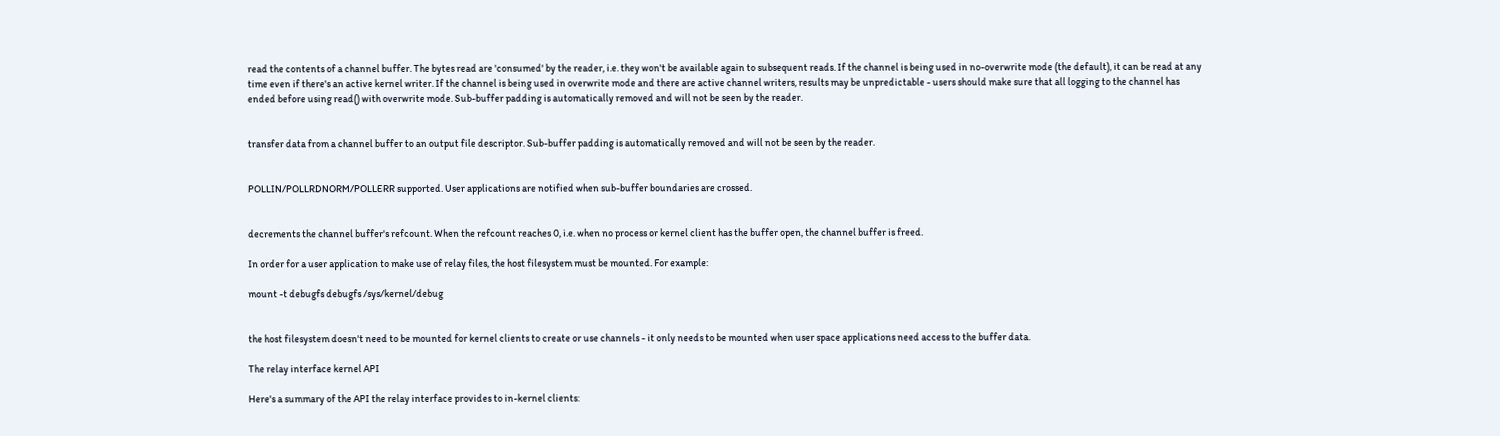read the contents of a channel buffer. The bytes read are 'consumed' by the reader, i.e. they won't be available again to subsequent reads. If the channel is being used in no-overwrite mode (the default), it can be read at any time even if there's an active kernel writer. If the channel is being used in overwrite mode and there are active channel writers, results may be unpredictable - users should make sure that all logging to the channel has ended before using read() with overwrite mode. Sub-buffer padding is automatically removed and will not be seen by the reader.


transfer data from a channel buffer to an output file descriptor. Sub-buffer padding is automatically removed and will not be seen by the reader.


POLLIN/POLLRDNORM/POLLERR supported. User applications are notified when sub-buffer boundaries are crossed.


decrements the channel buffer's refcount. When the refcount reaches 0, i.e. when no process or kernel client has the buffer open, the channel buffer is freed.

In order for a user application to make use of relay files, the host filesystem must be mounted. For example:

mount -t debugfs debugfs /sys/kernel/debug


the host filesystem doesn't need to be mounted for kernel clients to create or use channels - it only needs to be mounted when user space applications need access to the buffer data.

The relay interface kernel API

Here's a summary of the API the relay interface provides to in-kernel clients: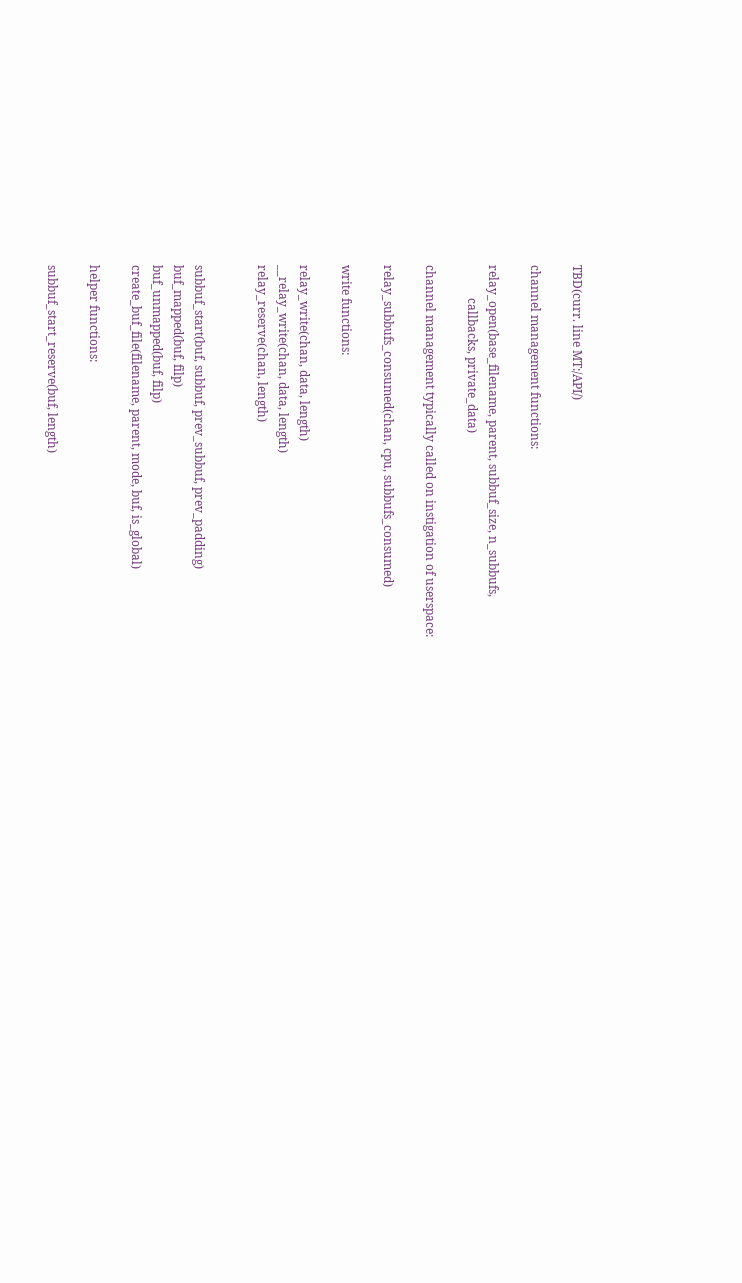TBD(curr. line MT:/API/)

channel management functions:

relay_open(base_filename, parent, subbuf_size, n_subbufs,
           callbacks, private_data)

channel management typically called on instigation of userspace:

relay_subbufs_consumed(chan, cpu, subbufs_consumed)

write functions:

relay_write(chan, data, length)
__relay_write(chan, data, length)
relay_reserve(chan, length)


subbuf_start(buf, subbuf, prev_subbuf, prev_padding)
buf_mapped(buf, filp)
buf_unmapped(buf, filp)
create_buf_file(filename, parent, mode, buf, is_global)

helper functions:

subbuf_start_reserve(buf, length)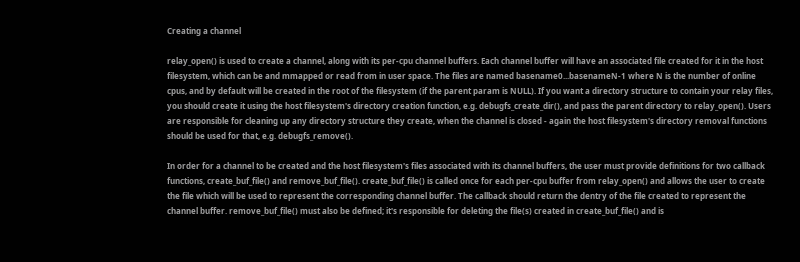Creating a channel

relay_open() is used to create a channel, along with its per-cpu channel buffers. Each channel buffer will have an associated file created for it in the host filesystem, which can be and mmapped or read from in user space. The files are named basename0...basenameN-1 where N is the number of online cpus, and by default will be created in the root of the filesystem (if the parent param is NULL). If you want a directory structure to contain your relay files, you should create it using the host filesystem's directory creation function, e.g. debugfs_create_dir(), and pass the parent directory to relay_open(). Users are responsible for cleaning up any directory structure they create, when the channel is closed - again the host filesystem's directory removal functions should be used for that, e.g. debugfs_remove().

In order for a channel to be created and the host filesystem's files associated with its channel buffers, the user must provide definitions for two callback functions, create_buf_file() and remove_buf_file(). create_buf_file() is called once for each per-cpu buffer from relay_open() and allows the user to create the file which will be used to represent the corresponding channel buffer. The callback should return the dentry of the file created to represent the channel buffer. remove_buf_file() must also be defined; it's responsible for deleting the file(s) created in create_buf_file() and is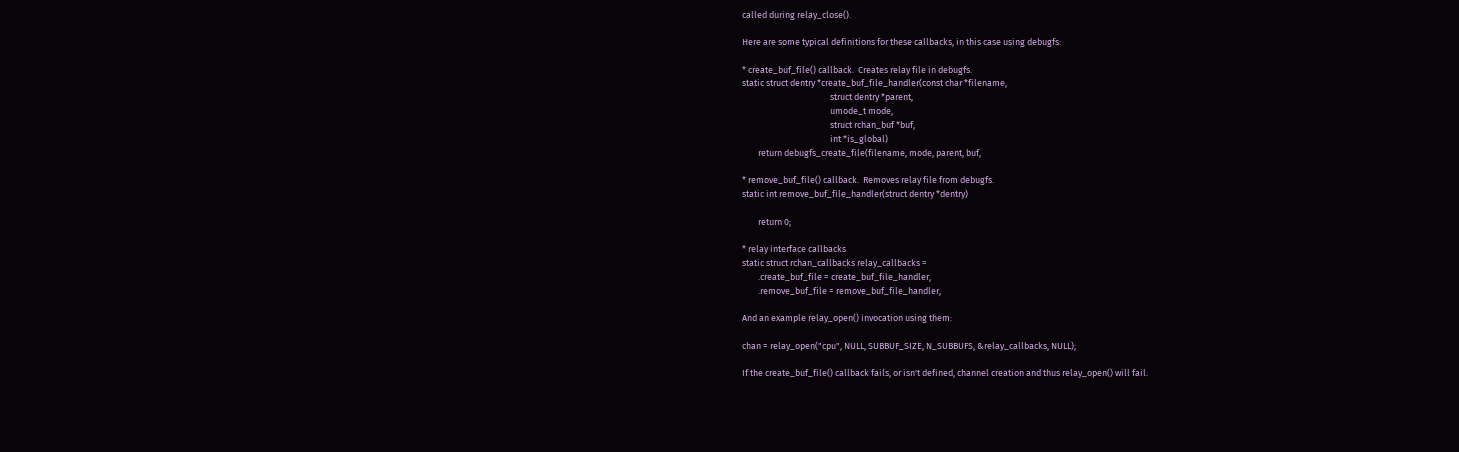called during relay_close().

Here are some typical definitions for these callbacks, in this case using debugfs:

* create_buf_file() callback.  Creates relay file in debugfs.
static struct dentry *create_buf_file_handler(const char *filename,
                                            struct dentry *parent,
                                            umode_t mode,
                                            struct rchan_buf *buf,
                                            int *is_global)
        return debugfs_create_file(filename, mode, parent, buf,

* remove_buf_file() callback.  Removes relay file from debugfs.
static int remove_buf_file_handler(struct dentry *dentry)

        return 0;

* relay interface callbacks
static struct rchan_callbacks relay_callbacks =
        .create_buf_file = create_buf_file_handler,
        .remove_buf_file = remove_buf_file_handler,

And an example relay_open() invocation using them:

chan = relay_open("cpu", NULL, SUBBUF_SIZE, N_SUBBUFS, &relay_callbacks, NULL);

If the create_buf_file() callback fails, or isn't defined, channel creation and thus relay_open() will fail.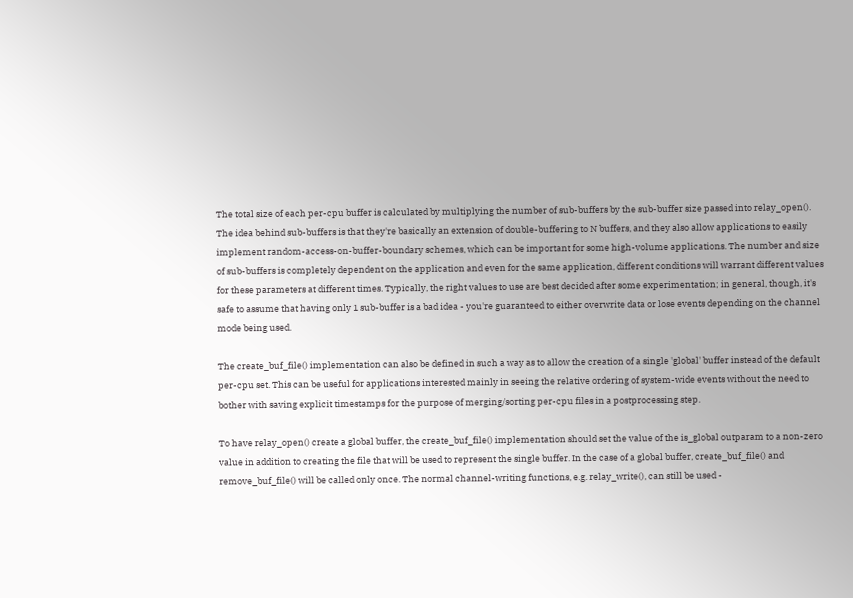The total size of each per-cpu buffer is calculated by multiplying the number of sub-buffers by the sub-buffer size passed into relay_open(). The idea behind sub-buffers is that they're basically an extension of double-buffering to N buffers, and they also allow applications to easily implement random-access-on-buffer-boundary schemes, which can be important for some high-volume applications. The number and size of sub-buffers is completely dependent on the application and even for the same application, different conditions will warrant different values for these parameters at different times. Typically, the right values to use are best decided after some experimentation; in general, though, it's safe to assume that having only 1 sub-buffer is a bad idea - you're guaranteed to either overwrite data or lose events depending on the channel mode being used.

The create_buf_file() implementation can also be defined in such a way as to allow the creation of a single 'global' buffer instead of the default per-cpu set. This can be useful for applications interested mainly in seeing the relative ordering of system-wide events without the need to bother with saving explicit timestamps for the purpose of merging/sorting per-cpu files in a postprocessing step.

To have relay_open() create a global buffer, the create_buf_file() implementation should set the value of the is_global outparam to a non-zero value in addition to creating the file that will be used to represent the single buffer. In the case of a global buffer, create_buf_file() and remove_buf_file() will be called only once. The normal channel-writing functions, e.g. relay_write(), can still be used -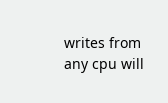writes from any cpu will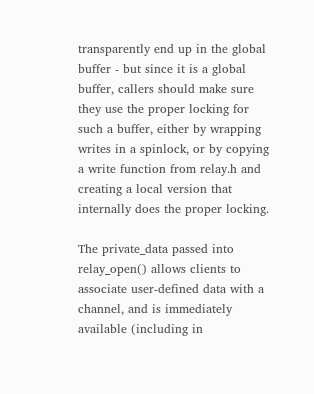transparently end up in the global buffer - but since it is a global buffer, callers should make sure they use the proper locking for such a buffer, either by wrapping writes in a spinlock, or by copying a write function from relay.h and creating a local version that internally does the proper locking.

The private_data passed into relay_open() allows clients to associate user-defined data with a channel, and is immediately available (including in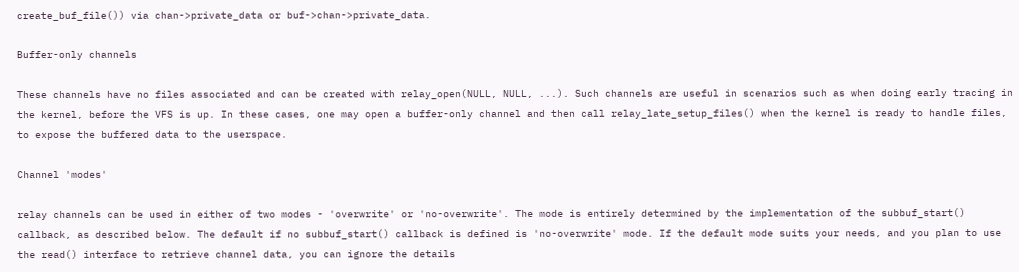create_buf_file()) via chan->private_data or buf->chan->private_data.

Buffer-only channels

These channels have no files associated and can be created with relay_open(NULL, NULL, ...). Such channels are useful in scenarios such as when doing early tracing in the kernel, before the VFS is up. In these cases, one may open a buffer-only channel and then call relay_late_setup_files() when the kernel is ready to handle files, to expose the buffered data to the userspace.

Channel 'modes'

relay channels can be used in either of two modes - 'overwrite' or 'no-overwrite'. The mode is entirely determined by the implementation of the subbuf_start() callback, as described below. The default if no subbuf_start() callback is defined is 'no-overwrite' mode. If the default mode suits your needs, and you plan to use the read() interface to retrieve channel data, you can ignore the details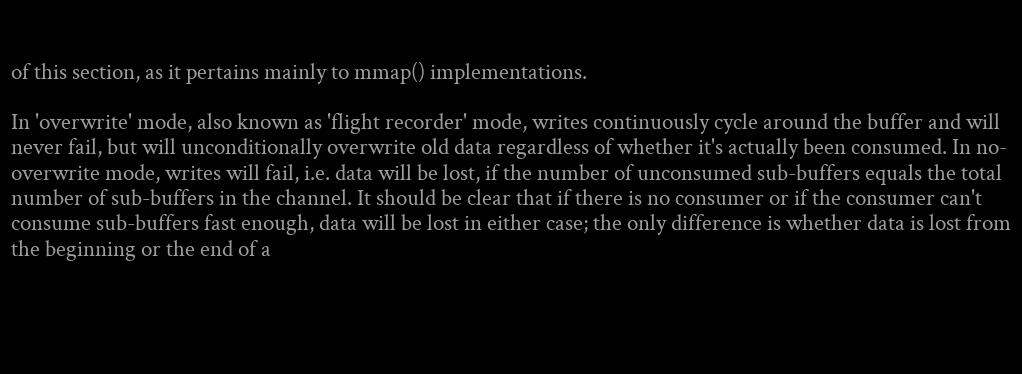of this section, as it pertains mainly to mmap() implementations.

In 'overwrite' mode, also known as 'flight recorder' mode, writes continuously cycle around the buffer and will never fail, but will unconditionally overwrite old data regardless of whether it's actually been consumed. In no-overwrite mode, writes will fail, i.e. data will be lost, if the number of unconsumed sub-buffers equals the total number of sub-buffers in the channel. It should be clear that if there is no consumer or if the consumer can't consume sub-buffers fast enough, data will be lost in either case; the only difference is whether data is lost from the beginning or the end of a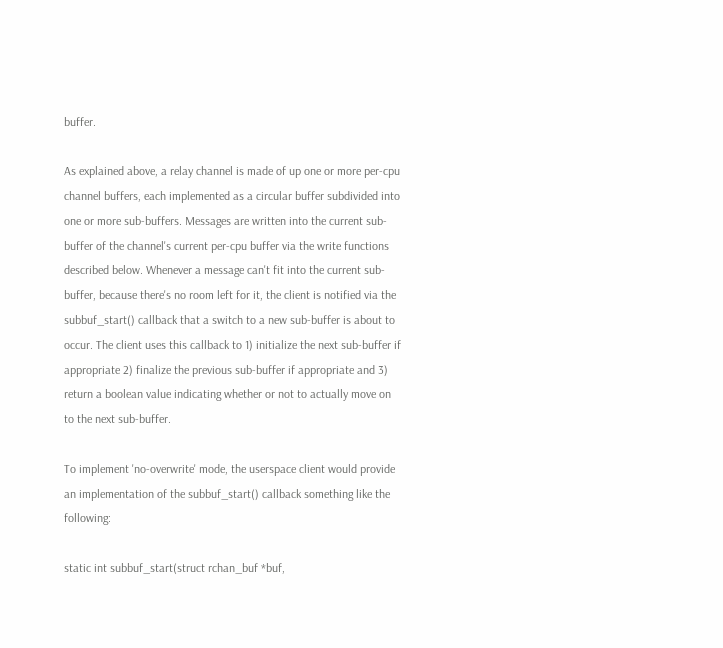buffer.

As explained above, a relay channel is made of up one or more per-cpu channel buffers, each implemented as a circular buffer subdivided into one or more sub-buffers. Messages are written into the current sub-buffer of the channel's current per-cpu buffer via the write functions described below. Whenever a message can't fit into the current sub-buffer, because there's no room left for it, the client is notified via the subbuf_start() callback that a switch to a new sub-buffer is about to occur. The client uses this callback to 1) initialize the next sub-buffer if appropriate 2) finalize the previous sub-buffer if appropriate and 3) return a boolean value indicating whether or not to actually move on to the next sub-buffer.

To implement 'no-overwrite' mode, the userspace client would provide an implementation of the subbuf_start() callback something like the following:

static int subbuf_start(struct rchan_buf *buf,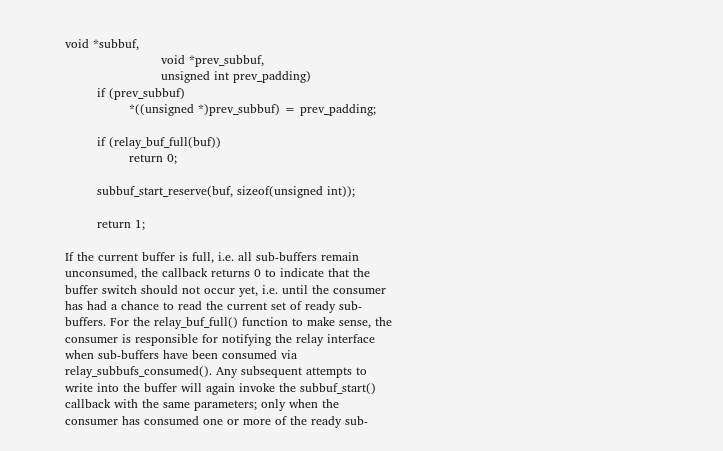void *subbuf,
                        void *prev_subbuf,
                        unsigned int prev_padding)
        if (prev_subbuf)
                *((unsigned *)prev_subbuf) = prev_padding;

        if (relay_buf_full(buf))
                return 0;

        subbuf_start_reserve(buf, sizeof(unsigned int));

        return 1;

If the current buffer is full, i.e. all sub-buffers remain unconsumed, the callback returns 0 to indicate that the buffer switch should not occur yet, i.e. until the consumer has had a chance to read the current set of ready sub-buffers. For the relay_buf_full() function to make sense, the consumer is responsible for notifying the relay interface when sub-buffers have been consumed via relay_subbufs_consumed(). Any subsequent attempts to write into the buffer will again invoke the subbuf_start() callback with the same parameters; only when the consumer has consumed one or more of the ready sub-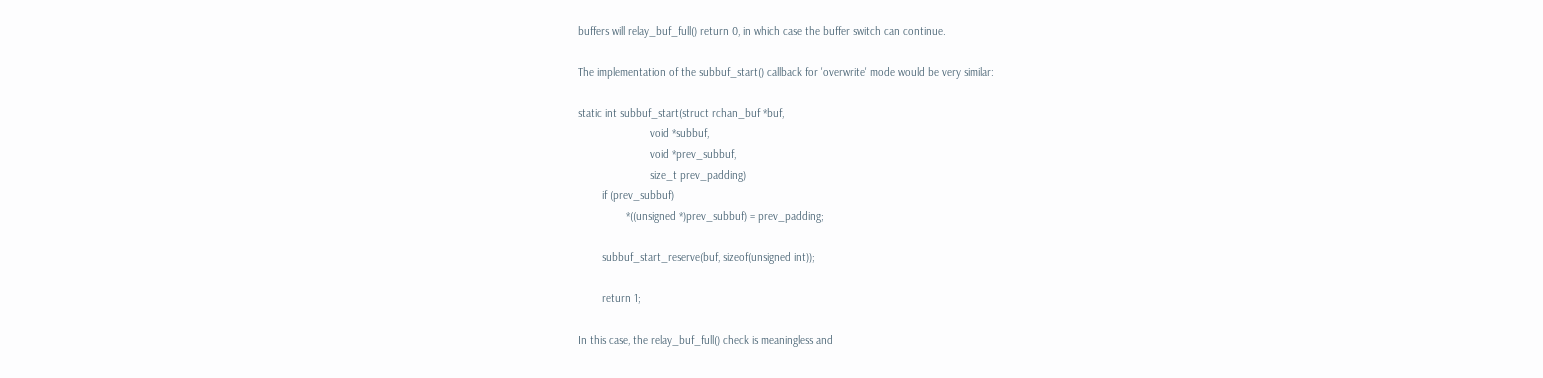buffers will relay_buf_full() return 0, in which case the buffer switch can continue.

The implementation of the subbuf_start() callback for 'overwrite' mode would be very similar:

static int subbuf_start(struct rchan_buf *buf,
                        void *subbuf,
                        void *prev_subbuf,
                        size_t prev_padding)
        if (prev_subbuf)
                *((unsigned *)prev_subbuf) = prev_padding;

        subbuf_start_reserve(buf, sizeof(unsigned int));

        return 1;

In this case, the relay_buf_full() check is meaningless and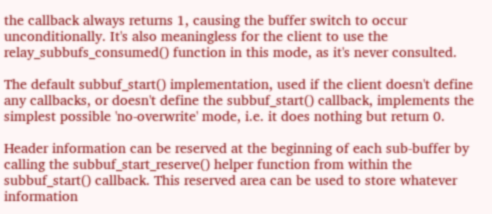the callback always returns 1, causing the buffer switch to occur unconditionally. It's also meaningless for the client to use the relay_subbufs_consumed() function in this mode, as it's never consulted.

The default subbuf_start() implementation, used if the client doesn't define any callbacks, or doesn't define the subbuf_start() callback, implements the simplest possible 'no-overwrite' mode, i.e. it does nothing but return 0.

Header information can be reserved at the beginning of each sub-buffer by calling the subbuf_start_reserve() helper function from within the subbuf_start() callback. This reserved area can be used to store whatever information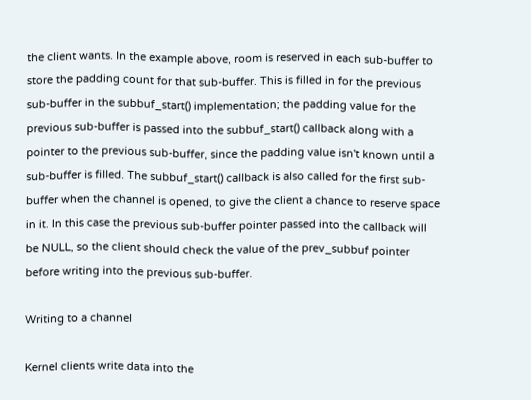the client wants. In the example above, room is reserved in each sub-buffer to store the padding count for that sub-buffer. This is filled in for the previous sub-buffer in the subbuf_start() implementation; the padding value for the previous sub-buffer is passed into the subbuf_start() callback along with a pointer to the previous sub-buffer, since the padding value isn't known until a sub-buffer is filled. The subbuf_start() callback is also called for the first sub-buffer when the channel is opened, to give the client a chance to reserve space in it. In this case the previous sub-buffer pointer passed into the callback will be NULL, so the client should check the value of the prev_subbuf pointer before writing into the previous sub-buffer.

Writing to a channel

Kernel clients write data into the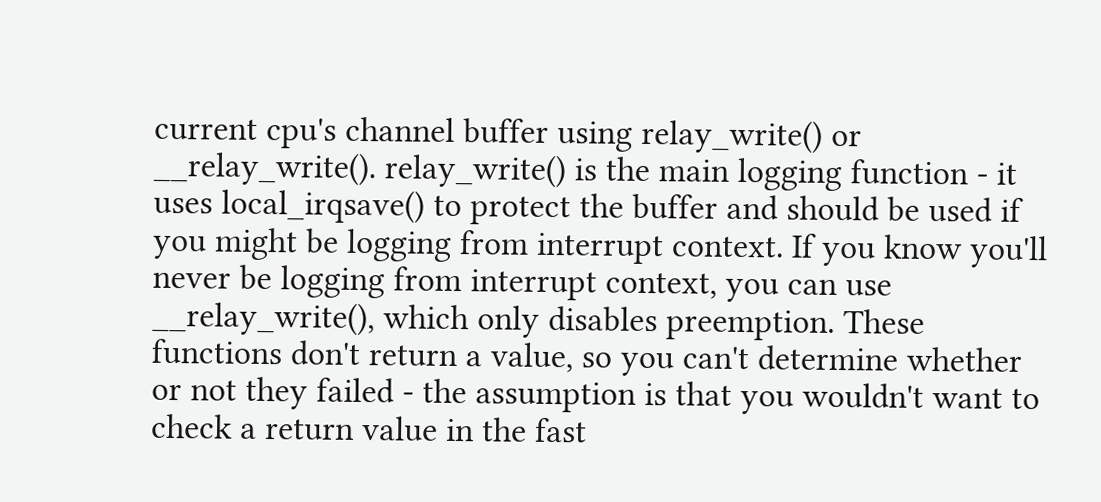current cpu's channel buffer using relay_write() or __relay_write(). relay_write() is the main logging function - it uses local_irqsave() to protect the buffer and should be used if you might be logging from interrupt context. If you know you'll never be logging from interrupt context, you can use __relay_write(), which only disables preemption. These functions don't return a value, so you can't determine whether or not they failed - the assumption is that you wouldn't want to check a return value in the fast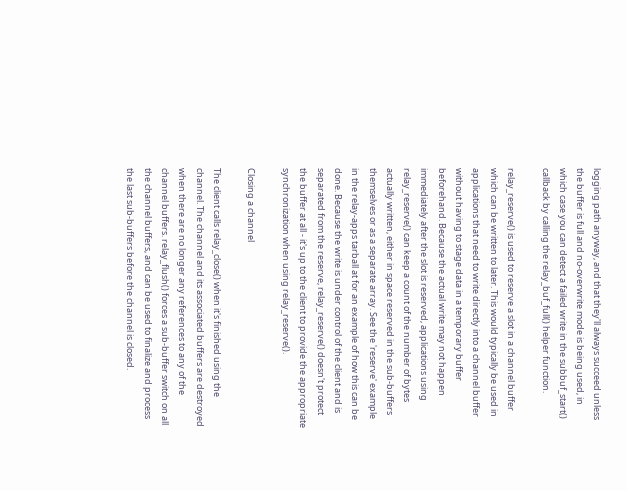logging path anyway, and that they'll always succeed unless the buffer is full and no-overwrite mode is being used, in which case you can detect a failed write in the subbuf_start() callback by calling the relay_buf_full() helper function.

relay_reserve() is used to reserve a slot in a channel buffer which can be written to later. This would typically be used in applications that need to write directly into a channel buffer without having to stage data in a temporary buffer beforehand. Because the actual write may not happen immediately after the slot is reserved, applications using relay_reserve() can keep a count of the number of bytes actually written, either in space reserved in the sub-buffers themselves or as a separate array. See the 'reserve' example in the relay-apps tarball at for an example of how this can be done. Because the write is under control of the client and is separated from the reserve, relay_reserve() doesn't protect the buffer at all - it's up to the client to provide the appropriate synchronization when using relay_reserve().

Closing a channel

The client calls relay_close() when it's finished using the channel. The channel and its associated buffers are destroyed when there are no longer any references to any of the channel buffers. relay_flush() forces a sub-buffer switch on all the channel buffers, and can be used to finalize and process the last sub-buffers before the channel is closed.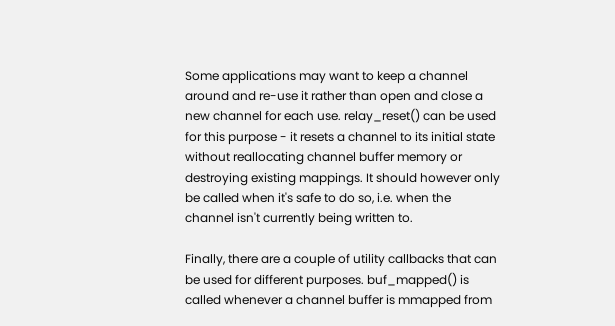Some applications may want to keep a channel around and re-use it rather than open and close a new channel for each use. relay_reset() can be used for this purpose - it resets a channel to its initial state without reallocating channel buffer memory or destroying existing mappings. It should however only be called when it's safe to do so, i.e. when the channel isn't currently being written to.

Finally, there are a couple of utility callbacks that can be used for different purposes. buf_mapped() is called whenever a channel buffer is mmapped from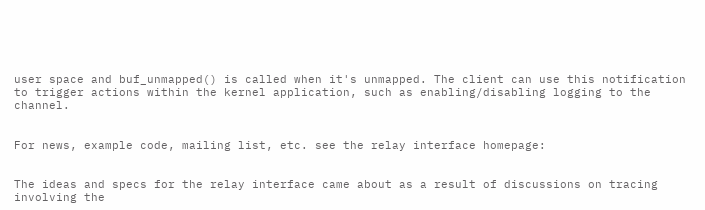user space and buf_unmapped() is called when it's unmapped. The client can use this notification to trigger actions within the kernel application, such as enabling/disabling logging to the channel.


For news, example code, mailing list, etc. see the relay interface homepage:


The ideas and specs for the relay interface came about as a result of discussions on tracing involving the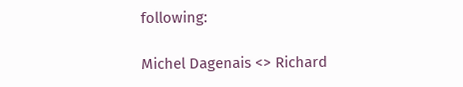following:

Michel Dagenais <> Richard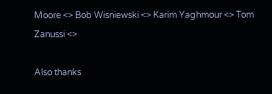Moore <> Bob Wisniewski <> Karim Yaghmour <> Tom Zanussi <>

Also thanks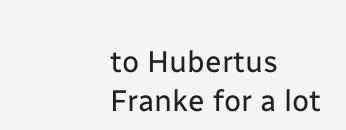to Hubertus Franke for a lot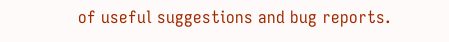of useful suggestions and bug reports.